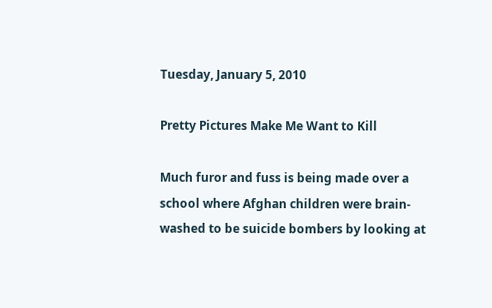Tuesday, January 5, 2010

Pretty Pictures Make Me Want to Kill

Much furor and fuss is being made over a school where Afghan children were brain-washed to be suicide bombers by looking at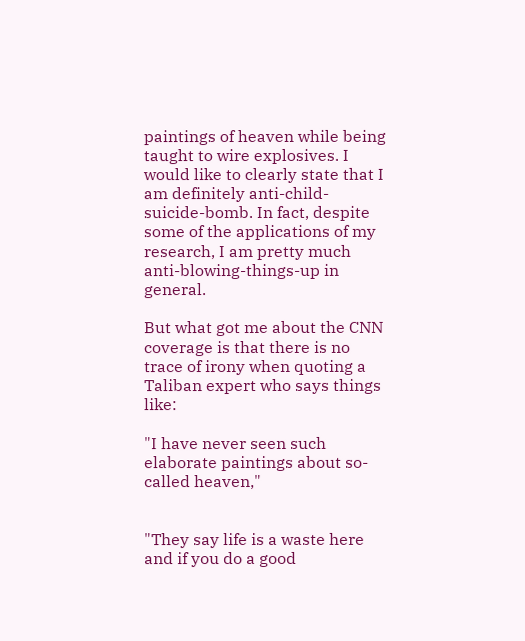paintings of heaven while being taught to wire explosives. I would like to clearly state that I am definitely anti-child-suicide-bomb. In fact, despite some of the applications of my research, I am pretty much anti-blowing-things-up in general.

But what got me about the CNN coverage is that there is no trace of irony when quoting a Taliban expert who says things like:

"I have never seen such elaborate paintings about so-called heaven,"


"They say life is a waste here and if you do a good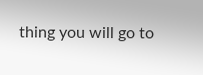thing you will go to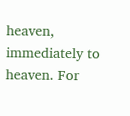heaven, immediately to heaven. For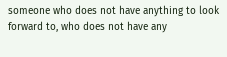someone who does not have anything to look forward to, who does not have any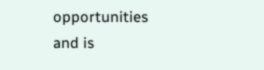opportunities and is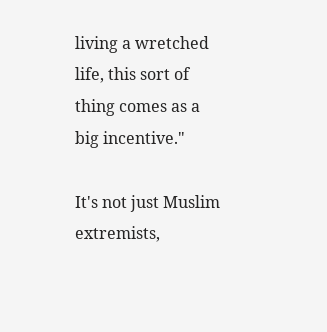living a wretched life, this sort of thing comes as a big incentive."

It's not just Muslim extremists,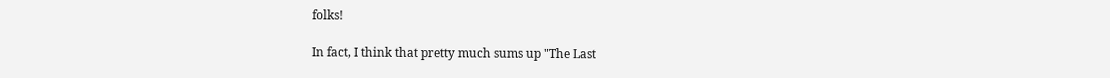folks!

In fact, I think that pretty much sums up "The Last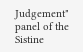Judgement" panel of the Sistine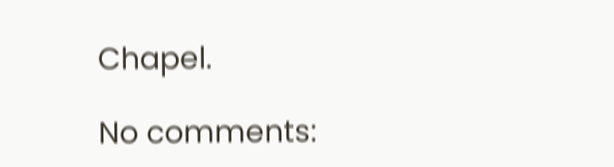Chapel.

No comments: